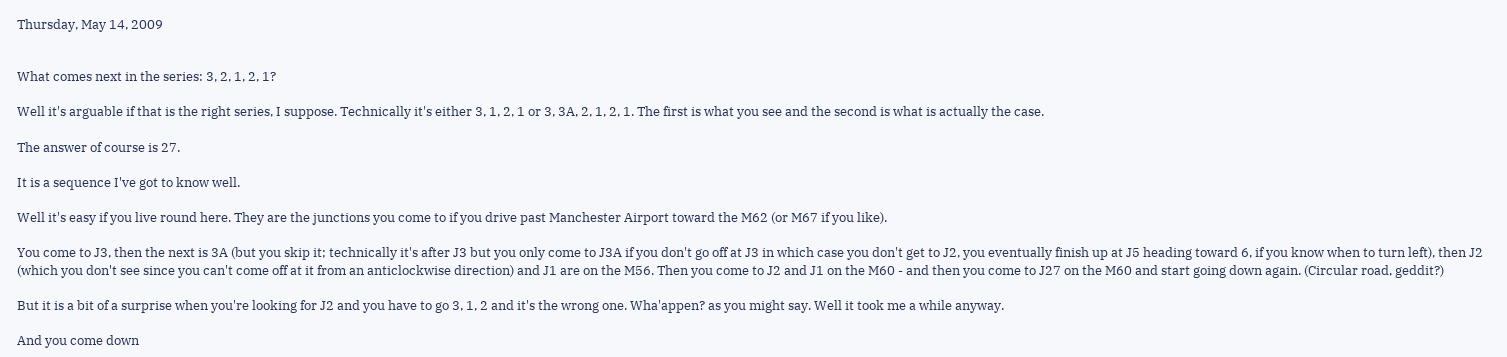Thursday, May 14, 2009


What comes next in the series: 3, 2, 1, 2, 1?

Well it's arguable if that is the right series, I suppose. Technically it's either 3, 1, 2, 1 or 3, 3A, 2, 1, 2, 1. The first is what you see and the second is what is actually the case.

The answer of course is 27.

It is a sequence I've got to know well.

Well it's easy if you live round here. They are the junctions you come to if you drive past Manchester Airport toward the M62 (or M67 if you like).

You come to J3, then the next is 3A (but you skip it; technically it's after J3 but you only come to J3A if you don't go off at J3 in which case you don't get to J2, you eventually finish up at J5 heading toward 6, if you know when to turn left), then J2 (which you don't see since you can't come off at it from an anticlockwise direction) and J1 are on the M56. Then you come to J2 and J1 on the M60 - and then you come to J27 on the M60 and start going down again. (Circular road, geddit?)

But it is a bit of a surprise when you're looking for J2 and you have to go 3, 1, 2 and it's the wrong one. Wha'appen? as you might say. Well it took me a while anyway.

And you come down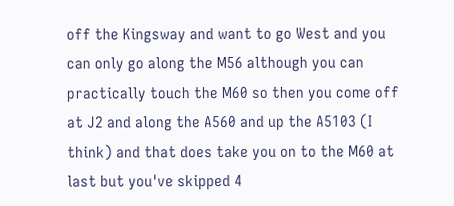off the Kingsway and want to go West and you can only go along the M56 although you can practically touch the M60 so then you come off at J2 and along the A560 and up the A5103 (I think) and that does take you on to the M60 at last but you've skipped 4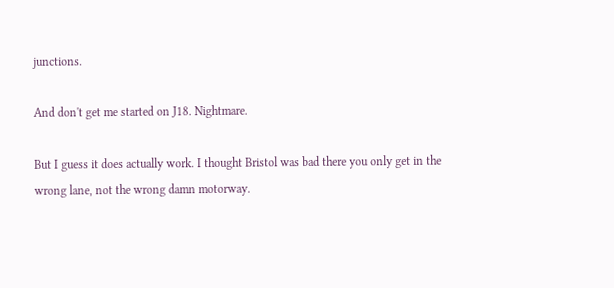junctions.

And don't get me started on J18. Nightmare.

But I guess it does actually work. I thought Bristol was bad there you only get in the wrong lane, not the wrong damn motorway.